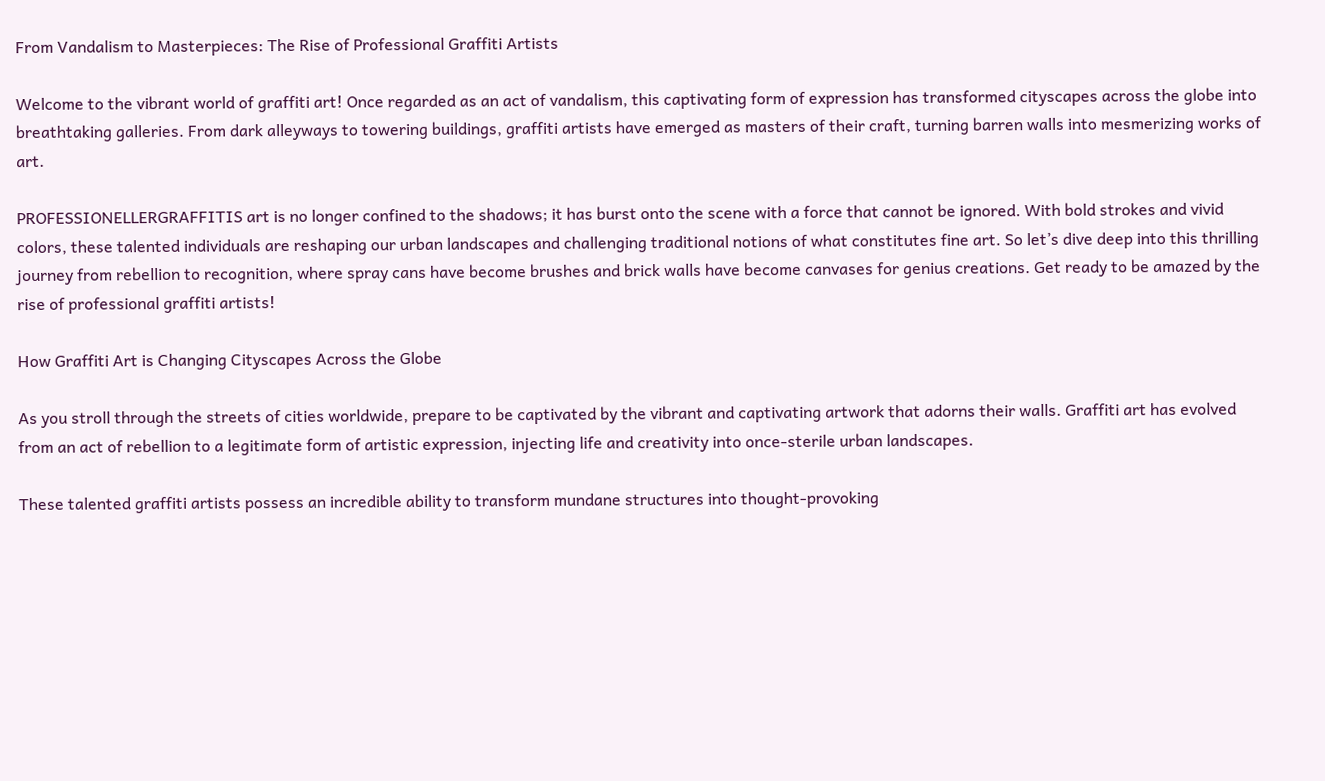From Vandalism to Masterpieces: The Rise of Professional Graffiti Artists

Welcome to the vibrant world of graffiti art! Once regarded as an act of vandalism, this captivating form of expression has transformed cityscapes across the globe into breathtaking galleries. From dark alleyways to towering buildings, graffiti artists have emerged as masters of their craft, turning barren walls into mesmerizing works of art.

PROFESSIONELLERGRAFFITIS art is no longer confined to the shadows; it has burst onto the scene with a force that cannot be ignored. With bold strokes and vivid colors, these talented individuals are reshaping our urban landscapes and challenging traditional notions of what constitutes fine art. So let’s dive deep into this thrilling journey from rebellion to recognition, where spray cans have become brushes and brick walls have become canvases for genius creations. Get ready to be amazed by the rise of professional graffiti artists!

How Graffiti Art is Changing Cityscapes Across the Globe

As you stroll through the streets of cities worldwide, prepare to be captivated by the vibrant and captivating artwork that adorns their walls. Graffiti art has evolved from an act of rebellion to a legitimate form of artistic expression, injecting life and creativity into once-sterile urban landscapes.

These talented graffiti artists possess an incredible ability to transform mundane structures into thought-provoking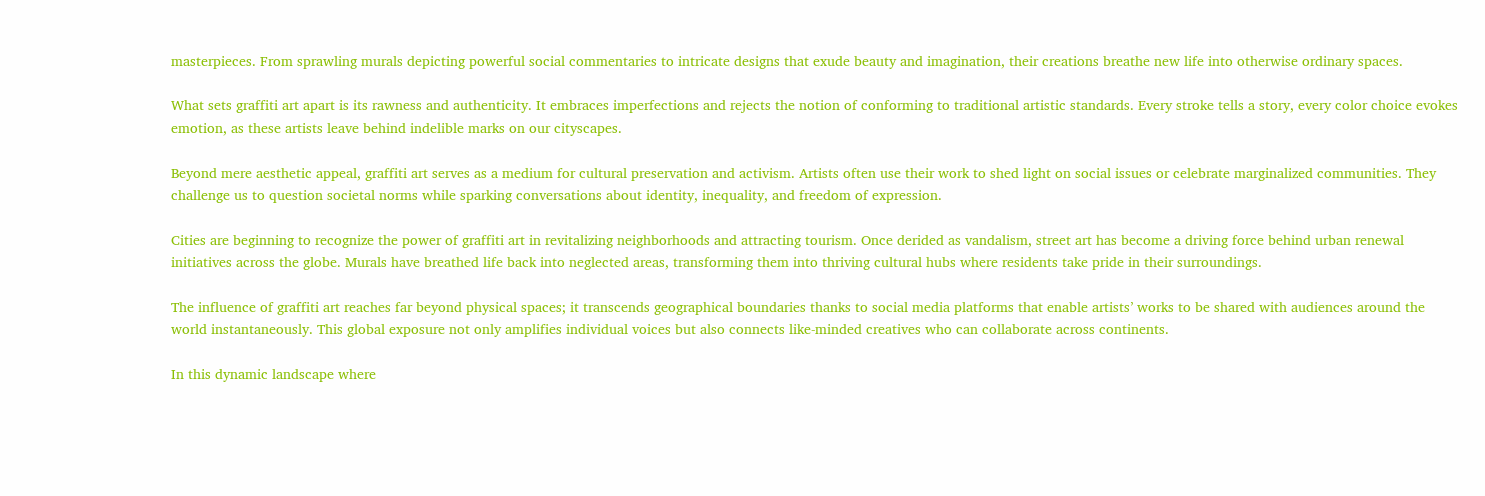masterpieces. From sprawling murals depicting powerful social commentaries to intricate designs that exude beauty and imagination, their creations breathe new life into otherwise ordinary spaces.

What sets graffiti art apart is its rawness and authenticity. It embraces imperfections and rejects the notion of conforming to traditional artistic standards. Every stroke tells a story, every color choice evokes emotion, as these artists leave behind indelible marks on our cityscapes.

Beyond mere aesthetic appeal, graffiti art serves as a medium for cultural preservation and activism. Artists often use their work to shed light on social issues or celebrate marginalized communities. They challenge us to question societal norms while sparking conversations about identity, inequality, and freedom of expression.

Cities are beginning to recognize the power of graffiti art in revitalizing neighborhoods and attracting tourism. Once derided as vandalism, street art has become a driving force behind urban renewal initiatives across the globe. Murals have breathed life back into neglected areas, transforming them into thriving cultural hubs where residents take pride in their surroundings.

The influence of graffiti art reaches far beyond physical spaces; it transcends geographical boundaries thanks to social media platforms that enable artists’ works to be shared with audiences around the world instantaneously. This global exposure not only amplifies individual voices but also connects like-minded creatives who can collaborate across continents.

In this dynamic landscape where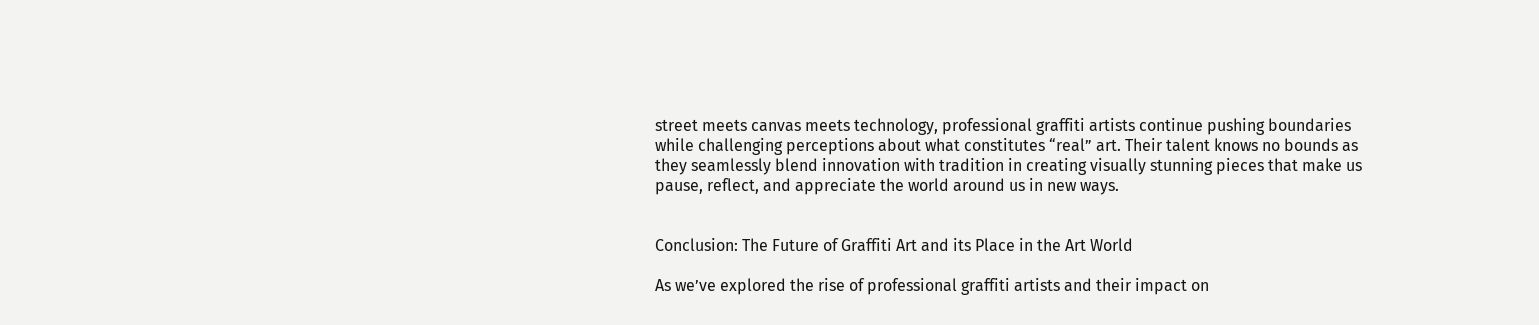street meets canvas meets technology, professional graffiti artists continue pushing boundaries while challenging perceptions about what constitutes “real” art. Their talent knows no bounds as they seamlessly blend innovation with tradition in creating visually stunning pieces that make us pause, reflect, and appreciate the world around us in new ways.


Conclusion: The Future of Graffiti Art and its Place in the Art World

As we’ve explored the rise of professional graffiti artists and their impact on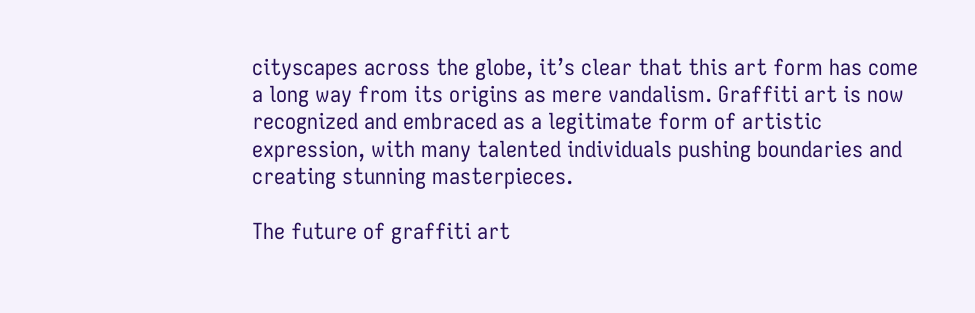cityscapes across the globe, it’s clear that this art form has come a long way from its origins as mere vandalism. Graffiti art is now recognized and embraced as a legitimate form of artistic expression, with many talented individuals pushing boundaries and creating stunning masterpieces.

The future of graffiti art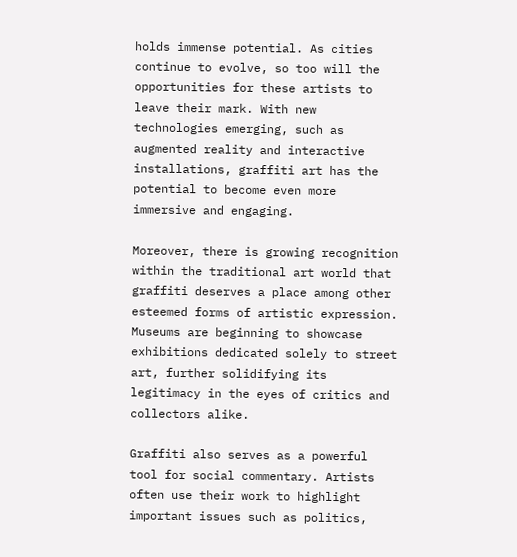holds immense potential. As cities continue to evolve, so too will the opportunities for these artists to leave their mark. With new technologies emerging, such as augmented reality and interactive installations, graffiti art has the potential to become even more immersive and engaging.

Moreover, there is growing recognition within the traditional art world that graffiti deserves a place among other esteemed forms of artistic expression. Museums are beginning to showcase exhibitions dedicated solely to street art, further solidifying its legitimacy in the eyes of critics and collectors alike.

Graffiti also serves as a powerful tool for social commentary. Artists often use their work to highlight important issues such as politics,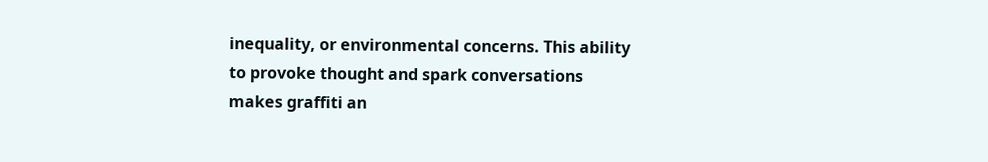inequality, or environmental concerns. This ability to provoke thought and spark conversations makes graffiti an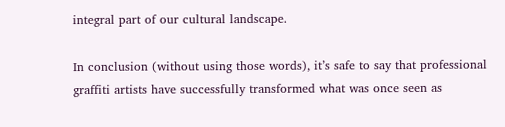integral part of our cultural landscape.

In conclusion (without using those words), it’s safe to say that professional graffiti artists have successfully transformed what was once seen as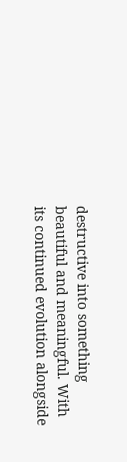destructive into something beautiful and meaningful. With its continued evolution alongside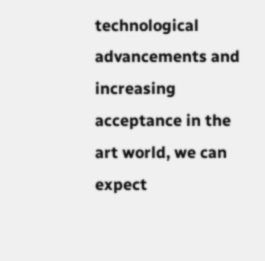technological advancements and increasing acceptance in the art world, we can expect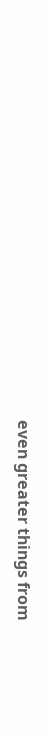even greater things from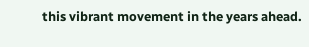this vibrant movement in the years ahead.